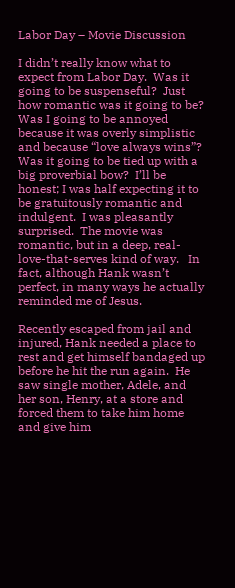Labor Day – Movie Discussion

I didn’t really know what to expect from Labor Day.  Was it going to be suspenseful?  Just how romantic was it going to be?  Was I going to be annoyed because it was overly simplistic and because “love always wins”? Was it going to be tied up with a big proverbial bow?  I’ll be honest; I was half expecting it to be gratuitously romantic and indulgent.  I was pleasantly surprised.  The movie was romantic, but in a deep, real-love-that-serves kind of way.   In fact, although Hank wasn’t perfect, in many ways he actually reminded me of Jesus.

Recently escaped from jail and injured, Hank needed a place to rest and get himself bandaged up before he hit the run again.  He saw single mother, Adele, and her son, Henry, at a store and forced them to take him home and give him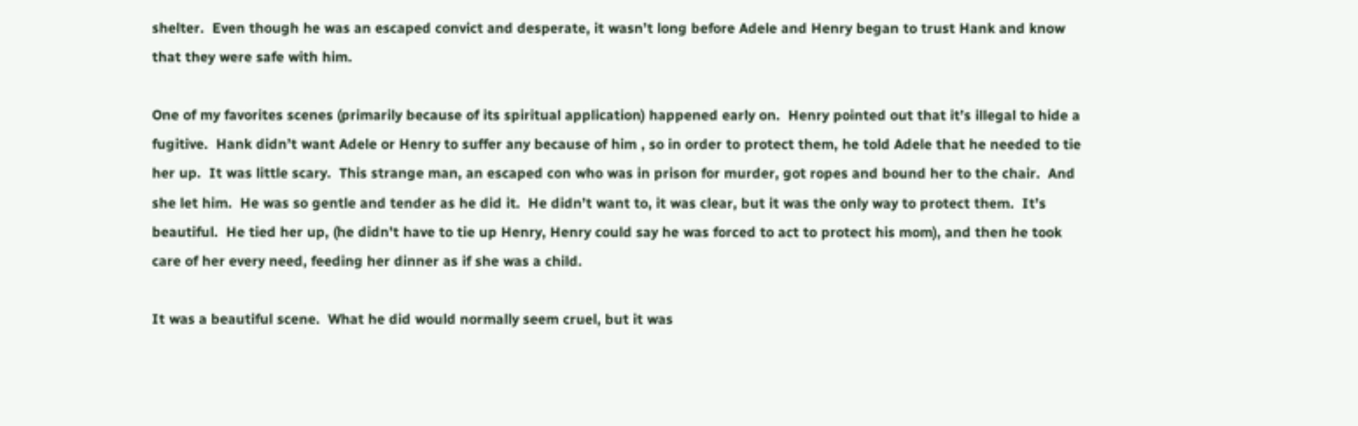shelter.  Even though he was an escaped convict and desperate, it wasn’t long before Adele and Henry began to trust Hank and know that they were safe with him.

One of my favorites scenes (primarily because of its spiritual application) happened early on.  Henry pointed out that it’s illegal to hide a fugitive.  Hank didn’t want Adele or Henry to suffer any because of him , so in order to protect them, he told Adele that he needed to tie her up.  It was little scary.  This strange man, an escaped con who was in prison for murder, got ropes and bound her to the chair.  And she let him.  He was so gentle and tender as he did it.  He didn’t want to, it was clear, but it was the only way to protect them.  It’s beautiful.  He tied her up, (he didn’t have to tie up Henry, Henry could say he was forced to act to protect his mom), and then he took care of her every need, feeding her dinner as if she was a child.

It was a beautiful scene.  What he did would normally seem cruel, but it was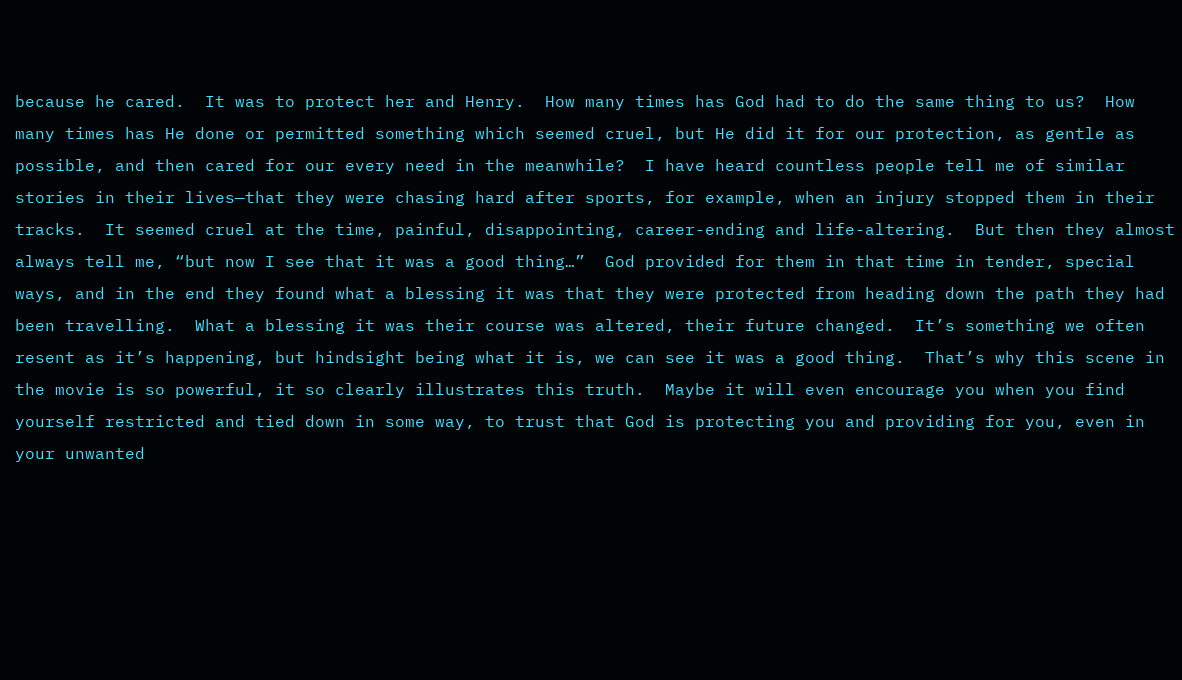because he cared.  It was to protect her and Henry.  How many times has God had to do the same thing to us?  How many times has He done or permitted something which seemed cruel, but He did it for our protection, as gentle as possible, and then cared for our every need in the meanwhile?  I have heard countless people tell me of similar stories in their lives—that they were chasing hard after sports, for example, when an injury stopped them in their tracks.  It seemed cruel at the time, painful, disappointing, career-ending and life-altering.  But then they almost always tell me, “but now I see that it was a good thing…”  God provided for them in that time in tender, special ways, and in the end they found what a blessing it was that they were protected from heading down the path they had been travelling.  What a blessing it was their course was altered, their future changed.  It’s something we often resent as it’s happening, but hindsight being what it is, we can see it was a good thing.  That’s why this scene in the movie is so powerful, it so clearly illustrates this truth.  Maybe it will even encourage you when you find yourself restricted and tied down in some way, to trust that God is protecting you and providing for you, even in your unwanted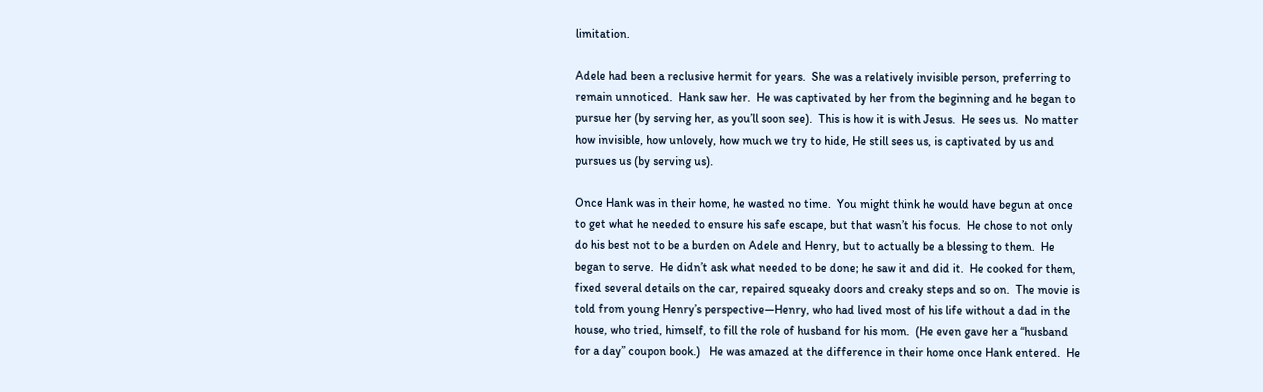limitation.

Adele had been a reclusive hermit for years.  She was a relatively invisible person, preferring to remain unnoticed.  Hank saw her.  He was captivated by her from the beginning and he began to pursue her (by serving her, as you’ll soon see).  This is how it is with Jesus.  He sees us.  No matter how invisible, how unlovely, how much we try to hide, He still sees us, is captivated by us and pursues us (by serving us).

Once Hank was in their home, he wasted no time.  You might think he would have begun at once to get what he needed to ensure his safe escape, but that wasn’t his focus.  He chose to not only do his best not to be a burden on Adele and Henry, but to actually be a blessing to them.  He began to serve.  He didn’t ask what needed to be done; he saw it and did it.  He cooked for them, fixed several details on the car, repaired squeaky doors and creaky steps and so on.  The movie is told from young Henry’s perspective—Henry, who had lived most of his life without a dad in the house, who tried, himself, to fill the role of husband for his mom.  (He even gave her a “husband for a day” coupon book.)   He was amazed at the difference in their home once Hank entered.  He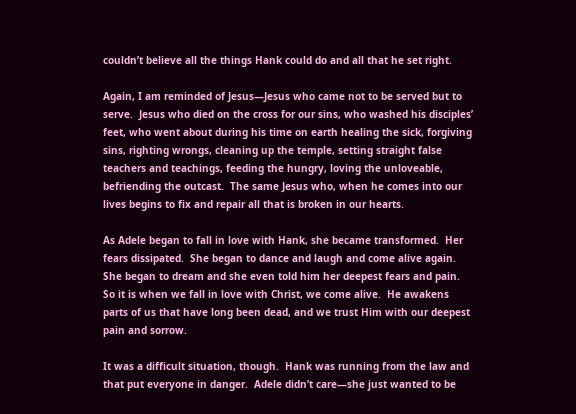couldn’t believe all the things Hank could do and all that he set right.

Again, I am reminded of Jesus—Jesus who came not to be served but to serve.  Jesus who died on the cross for our sins, who washed his disciples’ feet, who went about during his time on earth healing the sick, forgiving sins, righting wrongs, cleaning up the temple, setting straight false teachers and teachings, feeding the hungry, loving the unloveable, befriending the outcast.  The same Jesus who, when he comes into our lives begins to fix and repair all that is broken in our hearts.

As Adele began to fall in love with Hank, she became transformed.  Her fears dissipated.  She began to dance and laugh and come alive again.  She began to dream and she even told him her deepest fears and pain.  So it is when we fall in love with Christ, we come alive.  He awakens parts of us that have long been dead, and we trust Him with our deepest pain and sorrow.

It was a difficult situation, though.  Hank was running from the law and that put everyone in danger.  Adele didn’t care—she just wanted to be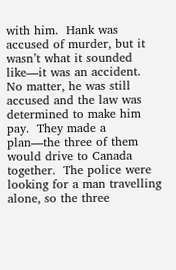with him.  Hank was accused of murder, but it wasn’t what it sounded like—it was an accident.  No matter, he was still accused and the law was determined to make him pay.  They made a plan—the three of them would drive to Canada together.  The police were looking for a man travelling alone, so the three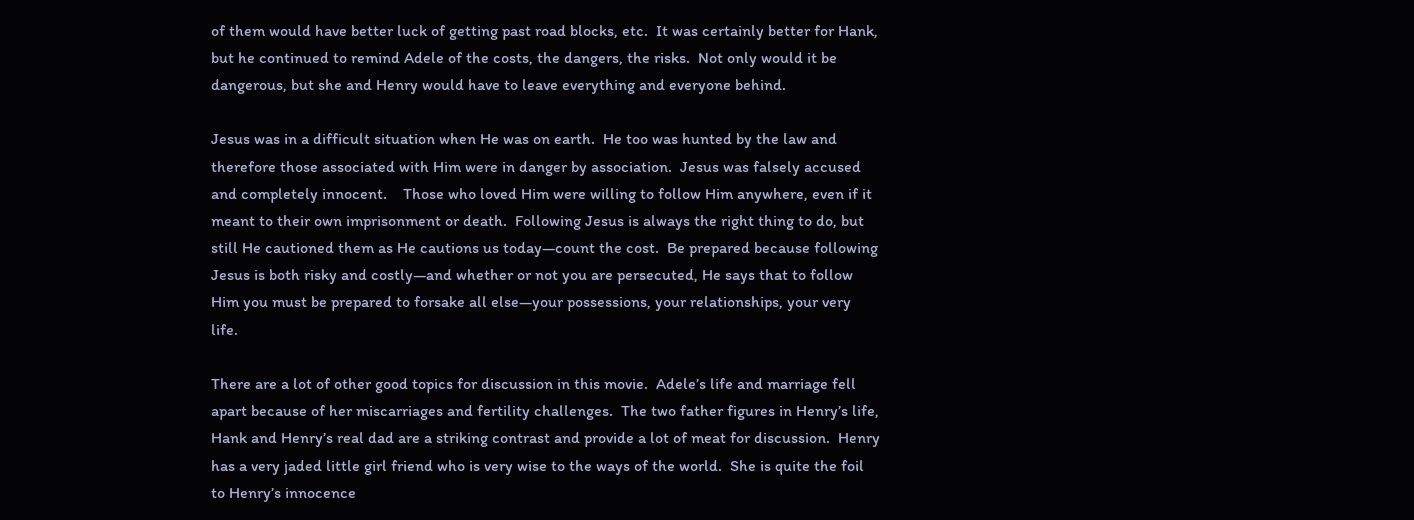of them would have better luck of getting past road blocks, etc.  It was certainly better for Hank, but he continued to remind Adele of the costs, the dangers, the risks.  Not only would it be dangerous, but she and Henry would have to leave everything and everyone behind.

Jesus was in a difficult situation when He was on earth.  He too was hunted by the law and therefore those associated with Him were in danger by association.  Jesus was falsely accused and completely innocent.    Those who loved Him were willing to follow Him anywhere, even if it meant to their own imprisonment or death.  Following Jesus is always the right thing to do, but still He cautioned them as He cautions us today—count the cost.  Be prepared because following Jesus is both risky and costly—and whether or not you are persecuted, He says that to follow Him you must be prepared to forsake all else—your possessions, your relationships, your very life.

There are a lot of other good topics for discussion in this movie.  Adele’s life and marriage fell apart because of her miscarriages and fertility challenges.  The two father figures in Henry’s life, Hank and Henry’s real dad are a striking contrast and provide a lot of meat for discussion.  Henry has a very jaded little girl friend who is very wise to the ways of the world.  She is quite the foil to Henry’s innocence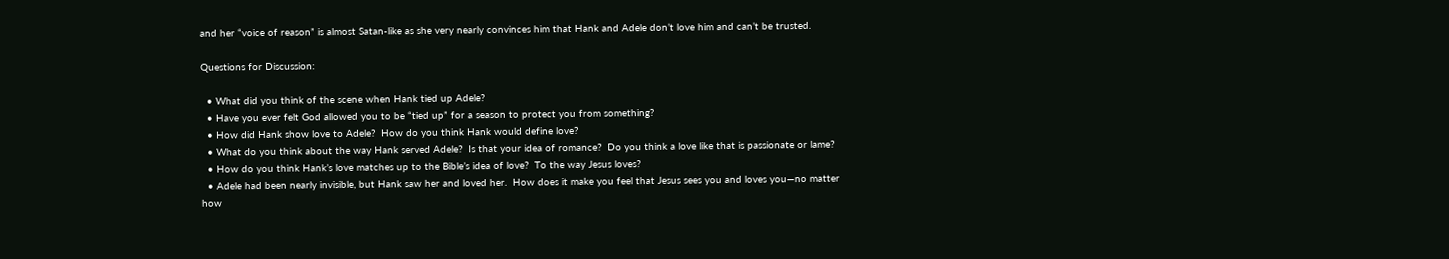and her “voice of reason” is almost Satan-like as she very nearly convinces him that Hank and Adele don’t love him and can’t be trusted.

Questions for Discussion:

  • What did you think of the scene when Hank tied up Adele?
  • Have you ever felt God allowed you to be “tied up” for a season to protect you from something?
  • How did Hank show love to Adele?  How do you think Hank would define love?
  • What do you think about the way Hank served Adele?  Is that your idea of romance?  Do you think a love like that is passionate or lame?
  • How do you think Hank’s love matches up to the Bible’s idea of love?  To the way Jesus loves?
  • Adele had been nearly invisible, but Hank saw her and loved her.  How does it make you feel that Jesus sees you and loves you—no matter how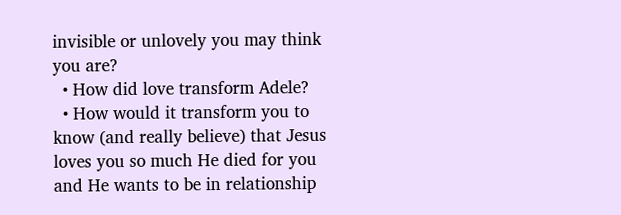invisible or unlovely you may think you are?
  • How did love transform Adele?
  • How would it transform you to know (and really believe) that Jesus loves you so much He died for you and He wants to be in relationship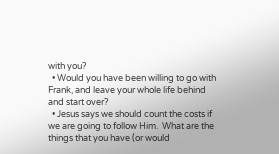with you?
  • Would you have been willing to go with Frank, and leave your whole life behind and start over?
  • Jesus says we should count the costs if we are going to follow Him.  What are the things that you have (or would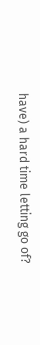have) a hard time letting go of?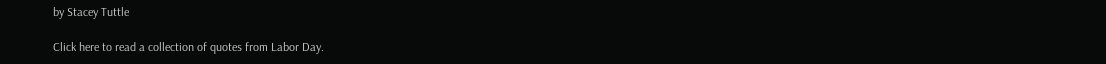by Stacey Tuttle

Click here to read a collection of quotes from Labor Day.